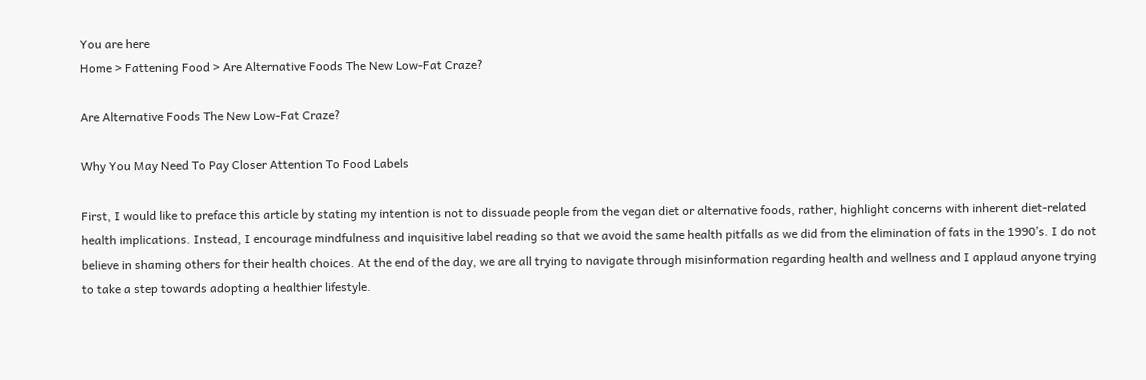You are here
Home > Fattening Food > Are Alternative Foods The New Low-Fat Craze?

Are Alternative Foods The New Low-Fat Craze?

Why You May Need To Pay Closer Attention To Food Labels

First, I would like to preface this article by stating my intention is not to dissuade people from the vegan diet or alternative foods, rather, highlight concerns with inherent diet-related health implications. Instead, I encourage mindfulness and inquisitive label reading so that we avoid the same health pitfalls as we did from the elimination of fats in the 1990’s. I do not believe in shaming others for their health choices. At the end of the day, we are all trying to navigate through misinformation regarding health and wellness and I applaud anyone trying to take a step towards adopting a healthier lifestyle.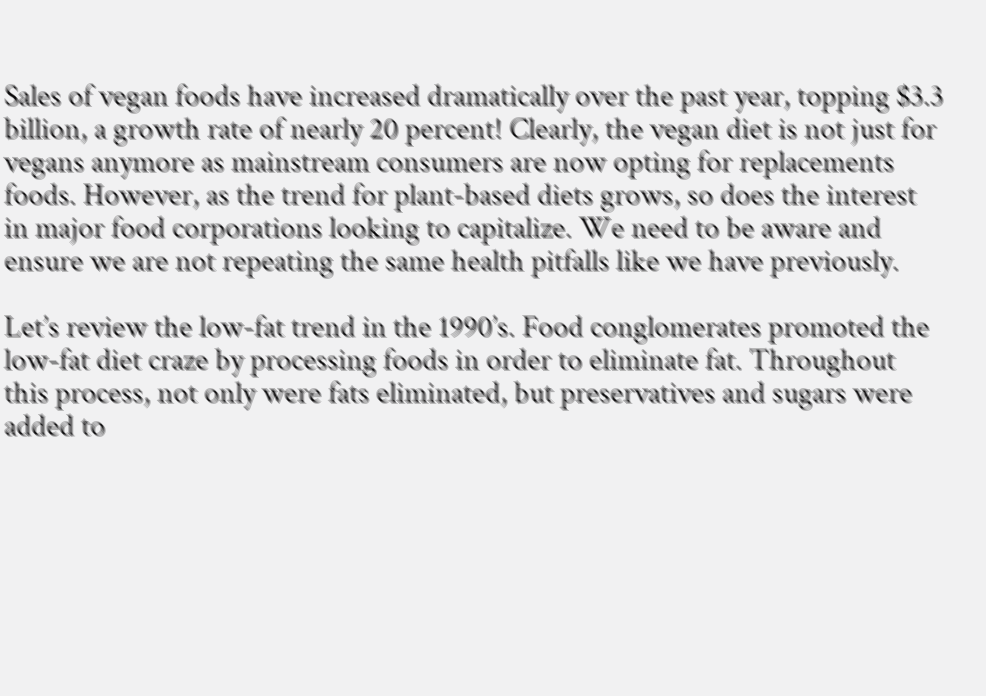Sales of vegan foods have increased dramatically over the past year, topping $3.3 billion, a growth rate of nearly 20 percent! Clearly, the vegan diet is not just for vegans anymore as mainstream consumers are now opting for replacements foods. However, as the trend for plant-based diets grows, so does the interest in major food corporations looking to capitalize. We need to be aware and ensure we are not repeating the same health pitfalls like we have previously.

Let’s review the low-fat trend in the 1990’s. Food conglomerates promoted the low-fat diet craze by processing foods in order to eliminate fat. Throughout this process, not only were fats eliminated, but preservatives and sugars were added to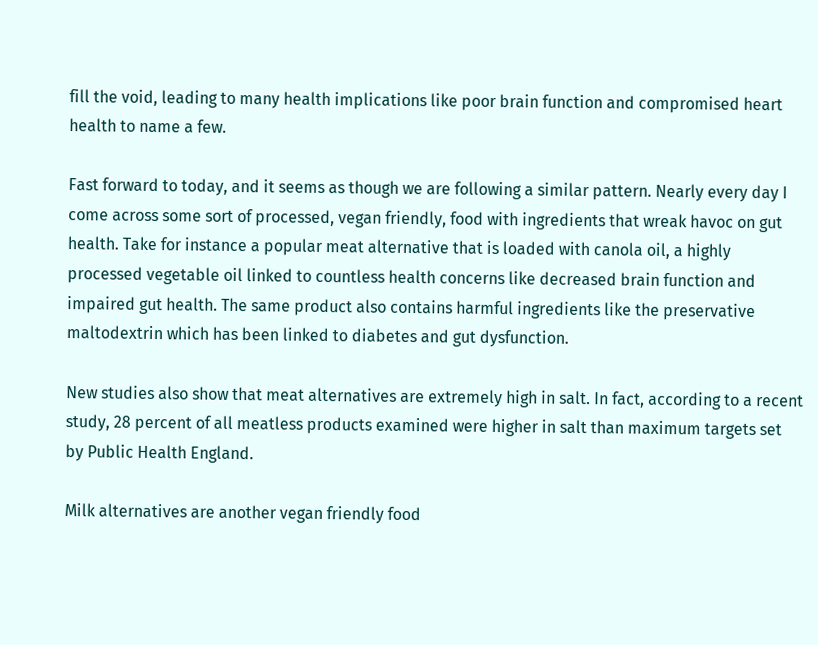fill the void, leading to many health implications like poor brain function and compromised heart health to name a few.

Fast forward to today, and it seems as though we are following a similar pattern. Nearly every day I come across some sort of processed, vegan friendly, food with ingredients that wreak havoc on gut health. Take for instance a popular meat alternative that is loaded with canola oil, a highly processed vegetable oil linked to countless health concerns like decreased brain function and impaired gut health. The same product also contains harmful ingredients like the preservative maltodextrin which has been linked to diabetes and gut dysfunction.

New studies also show that meat alternatives are extremely high in salt. In fact, according to a recent study, 28 percent of all meatless products examined were higher in salt than maximum targets set by Public Health England.

Milk alternatives are another vegan friendly food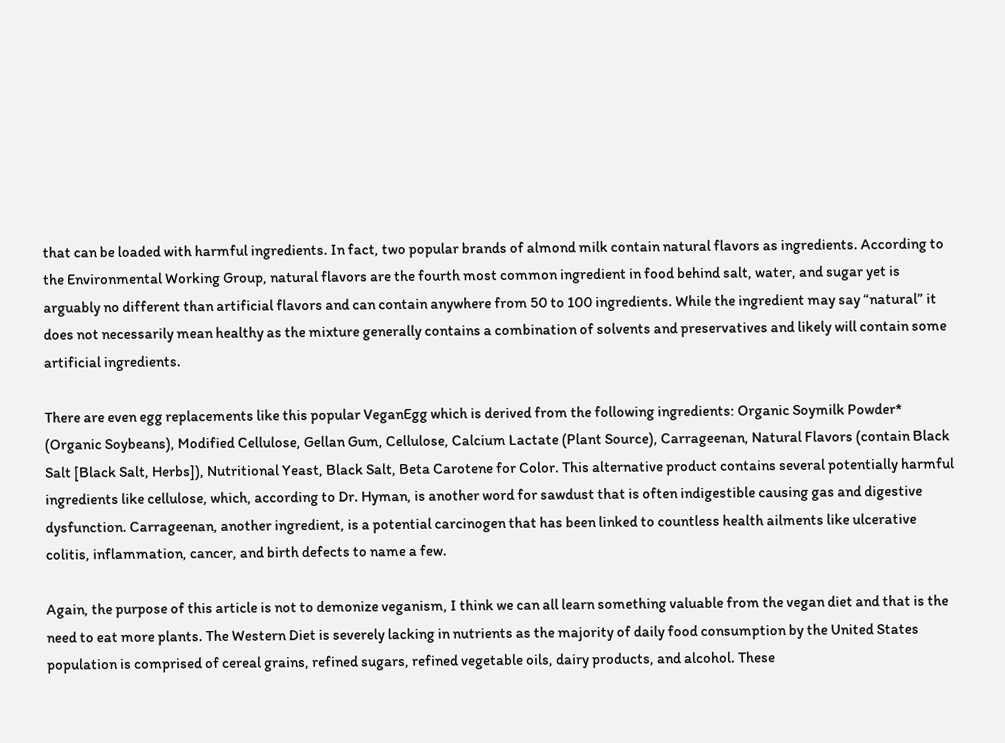that can be loaded with harmful ingredients. In fact, two popular brands of almond milk contain natural flavors as ingredients. According to the Environmental Working Group, natural flavors are the fourth most common ingredient in food behind salt, water, and sugar yet is arguably no different than artificial flavors and can contain anywhere from 50 to 100 ingredients. While the ingredient may say “natural” it does not necessarily mean healthy as the mixture generally contains a combination of solvents and preservatives and likely will contain some artificial ingredients.

There are even egg replacements like this popular VeganEgg which is derived from the following ingredients: Organic Soymilk Powder* (Organic Soybeans), Modified Cellulose, Gellan Gum, Cellulose, Calcium Lactate (Plant Source), Carrageenan, Natural Flavors (contain Black Salt [Black Salt, Herbs]), Nutritional Yeast, Black Salt, Beta Carotene for Color. This alternative product contains several potentially harmful ingredients like cellulose, which, according to Dr. Hyman, is another word for sawdust that is often indigestible causing gas and digestive dysfunction. Carrageenan, another ingredient, is a potential carcinogen that has been linked to countless health ailments like ulcerative colitis, inflammation, cancer, and birth defects to name a few.

Again, the purpose of this article is not to demonize veganism, I think we can all learn something valuable from the vegan diet and that is the need to eat more plants. The Western Diet is severely lacking in nutrients as the majority of daily food consumption by the United States population is comprised of cereal grains, refined sugars, refined vegetable oils, dairy products, and alcohol. These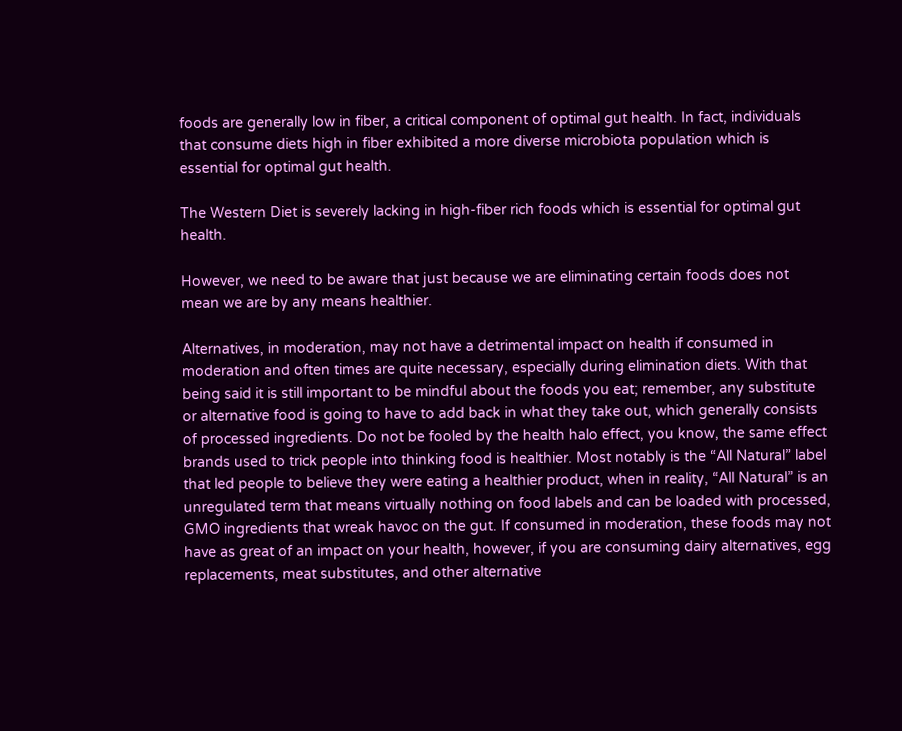foods are generally low in fiber, a critical component of optimal gut health. In fact, individuals that consume diets high in fiber exhibited a more diverse microbiota population which is essential for optimal gut health.

The Western Diet is severely lacking in high-fiber rich foods which is essential for optimal gut health.

However, we need to be aware that just because we are eliminating certain foods does not mean we are by any means healthier.

Alternatives, in moderation, may not have a detrimental impact on health if consumed in moderation and often times are quite necessary, especially during elimination diets. With that being said it is still important to be mindful about the foods you eat; remember, any substitute or alternative food is going to have to add back in what they take out, which generally consists of processed ingredients. Do not be fooled by the health halo effect, you know, the same effect brands used to trick people into thinking food is healthier. Most notably is the “All Natural” label that led people to believe they were eating a healthier product, when in reality, “All Natural” is an unregulated term that means virtually nothing on food labels and can be loaded with processed, GMO ingredients that wreak havoc on the gut. If consumed in moderation, these foods may not have as great of an impact on your health, however, if you are consuming dairy alternatives, egg replacements, meat substitutes, and other alternative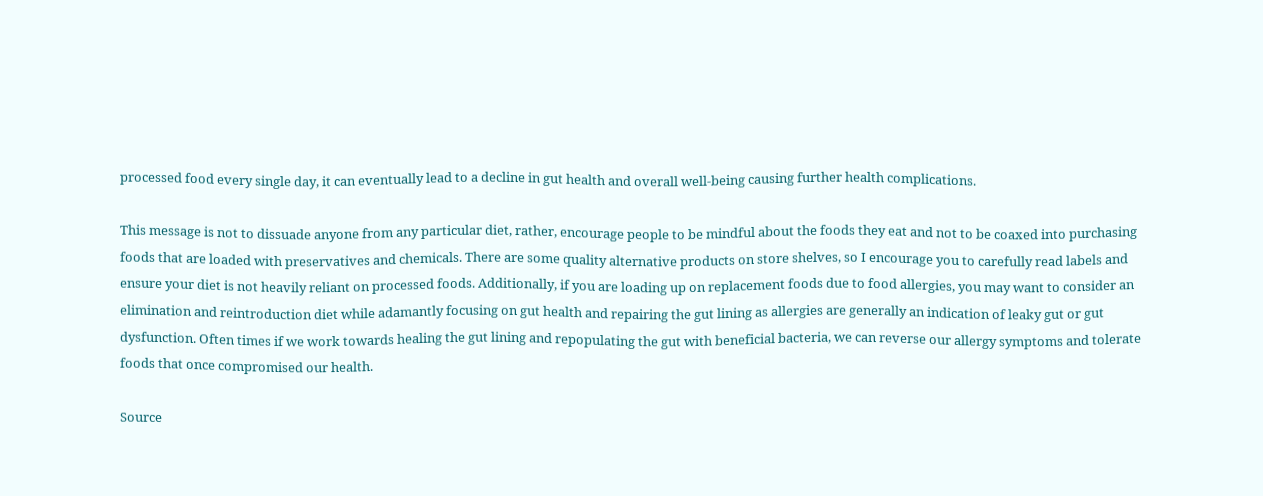processed food every single day, it can eventually lead to a decline in gut health and overall well-being causing further health complications.

This message is not to dissuade anyone from any particular diet, rather, encourage people to be mindful about the foods they eat and not to be coaxed into purchasing foods that are loaded with preservatives and chemicals. There are some quality alternative products on store shelves, so I encourage you to carefully read labels and ensure your diet is not heavily reliant on processed foods. Additionally, if you are loading up on replacement foods due to food allergies, you may want to consider an elimination and reintroduction diet while adamantly focusing on gut health and repairing the gut lining as allergies are generally an indication of leaky gut or gut dysfunction. Often times if we work towards healing the gut lining and repopulating the gut with beneficial bacteria, we can reverse our allergy symptoms and tolerate foods that once compromised our health.

Source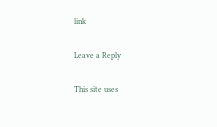link

Leave a Reply

This site uses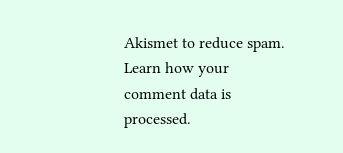Akismet to reduce spam. Learn how your comment data is processed.